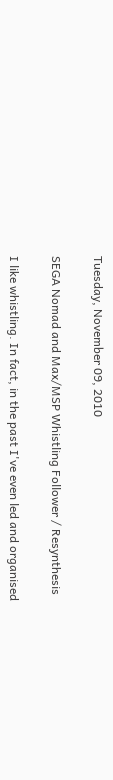Tuesday, November 09, 2010

SEGA Nomad and Max/MSP Whistling Follower / Resynthesis

I like whistling. In fact, in the past I've even led and organised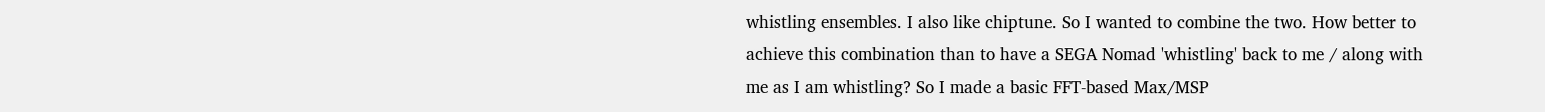whistling ensembles. I also like chiptune. So I wanted to combine the two. How better to achieve this combination than to have a SEGA Nomad 'whistling' back to me / along with me as I am whistling? So I made a basic FFT-based Max/MSP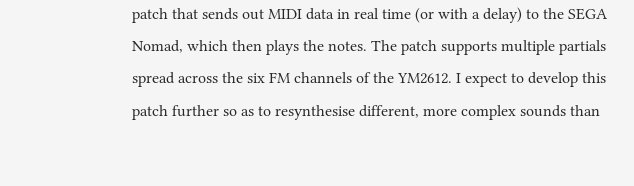patch that sends out MIDI data in real time (or with a delay) to the SEGA Nomad, which then plays the notes. The patch supports multiple partials spread across the six FM channels of the YM2612. I expect to develop this patch further so as to resynthesise different, more complex sounds than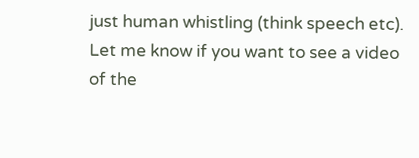just human whistling (think speech etc). Let me know if you want to see a video of the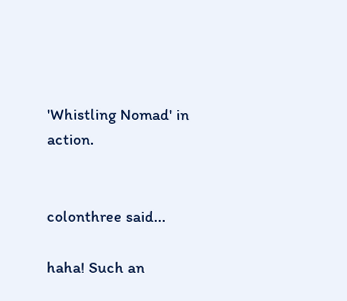'Whistling Nomad' in action.


colonthree said...

haha! Such an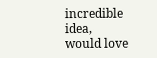incredible idea, would love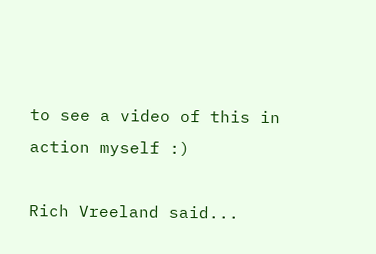to see a video of this in action myself :)

Rich Vreeland said...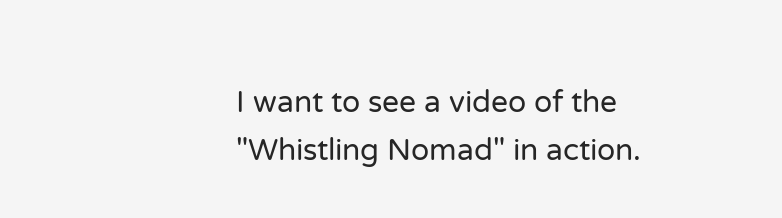I want to see a video of the "Whistling Nomad" in action.